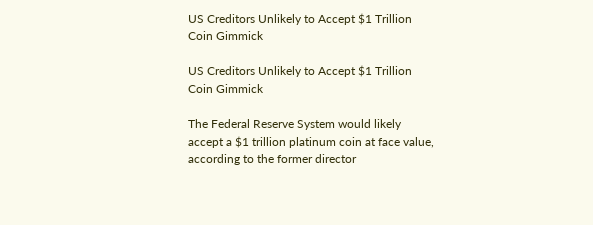US Creditors Unlikely to Accept $1 Trillion Coin Gimmick

US Creditors Unlikely to Accept $1 Trillion Coin Gimmick

The Federal Reserve System would likely accept a $1 trillion platinum coin at face value, according to the former director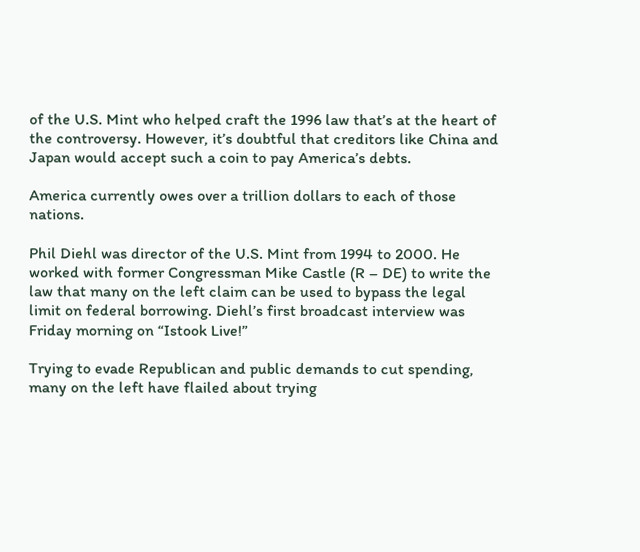of the U.S. Mint who helped craft the 1996 law that’s at the heart of the controversy. However, it’s doubtful that creditors like China and Japan would accept such a coin to pay America’s debts.

America currently owes over a trillion dollars to each of those nations.

Phil Diehl was director of the U.S. Mint from 1994 to 2000. He worked with former Congressman Mike Castle (R – DE) to write the law that many on the left claim can be used to bypass the legal limit on federal borrowing. Diehl’s first broadcast interview was Friday morning on “Istook Live!”

Trying to evade Republican and public demands to cut spending, many on the left have flailed about trying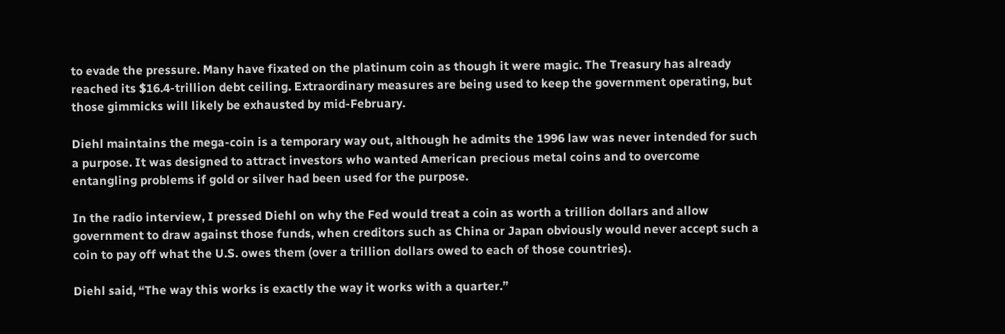to evade the pressure. Many have fixated on the platinum coin as though it were magic. The Treasury has already reached its $16.4-trillion debt ceiling. Extraordinary measures are being used to keep the government operating, but those gimmicks will likely be exhausted by mid-February.

Diehl maintains the mega-coin is a temporary way out, although he admits the 1996 law was never intended for such a purpose. It was designed to attract investors who wanted American precious metal coins and to overcome entangling problems if gold or silver had been used for the purpose.

In the radio interview, I pressed Diehl on why the Fed would treat a coin as worth a trillion dollars and allow government to draw against those funds, when creditors such as China or Japan obviously would never accept such a coin to pay off what the U.S. owes them (over a trillion dollars owed to each of those countries).

Diehl said, “The way this works is exactly the way it works with a quarter.”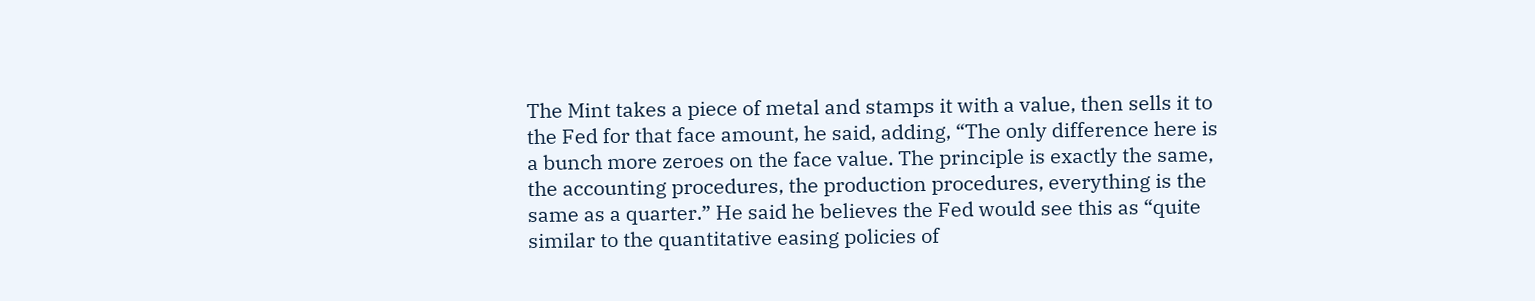The Mint takes a piece of metal and stamps it with a value, then sells it to the Fed for that face amount, he said, adding, “The only difference here is a bunch more zeroes on the face value. The principle is exactly the same, the accounting procedures, the production procedures, everything is the same as a quarter.” He said he believes the Fed would see this as “quite similar to the quantitative easing policies of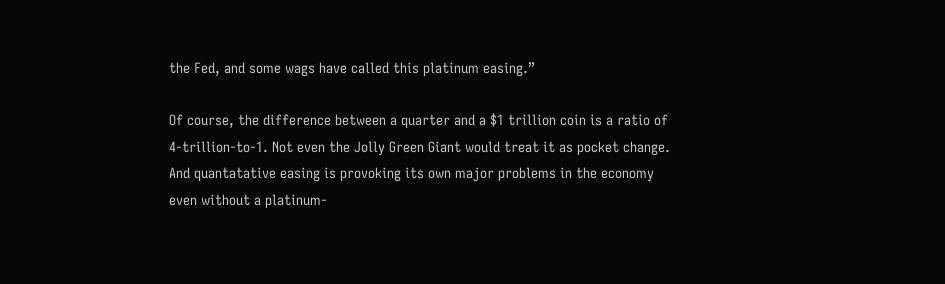the Fed, and some wags have called this platinum easing.”

Of course, the difference between a quarter and a $1 trillion coin is a ratio of 4-trillion-to-1. Not even the Jolly Green Giant would treat it as pocket change. And quantatative easing is provoking its own major problems in the economy even without a platinum-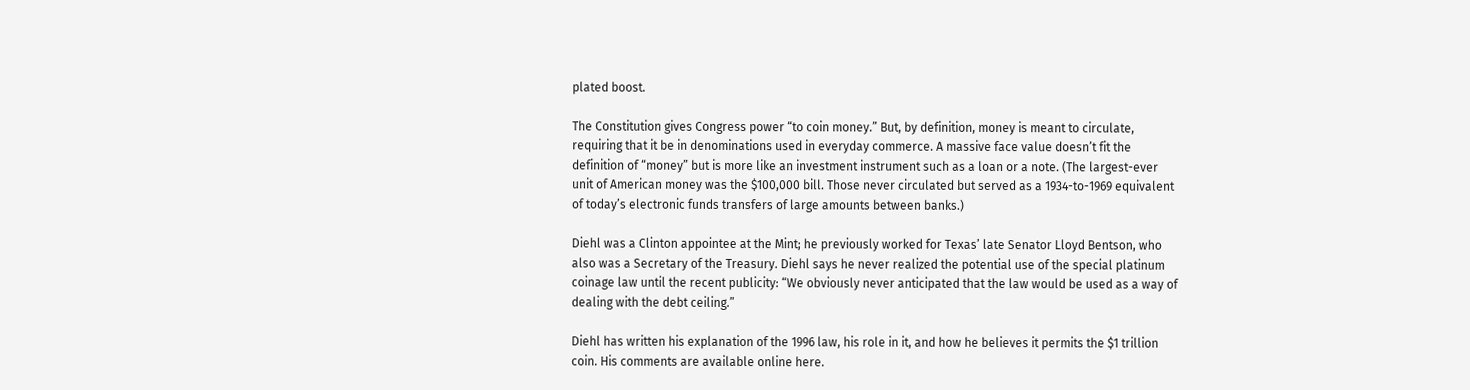plated boost.

The Constitution gives Congress power “to coin money.” But, by definition, money is meant to circulate, requiring that it be in denominations used in everyday commerce. A massive face value doesn’t fit the definition of “money” but is more like an investment instrument such as a loan or a note. (The largest-ever unit of American money was the $100,000 bill. Those never circulated but served as a 1934-to-1969 equivalent of today’s electronic funds transfers of large amounts between banks.)

Diehl was a Clinton appointee at the Mint; he previously worked for Texas’ late Senator Lloyd Bentson, who also was a Secretary of the Treasury. Diehl says he never realized the potential use of the special platinum coinage law until the recent publicity: “We obviously never anticipated that the law would be used as a way of dealing with the debt ceiling.”

Diehl has written his explanation of the 1996 law, his role in it, and how he believes it permits the $1 trillion coin. His comments are available online here.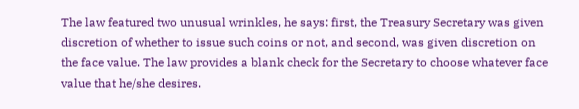The law featured two unusual wrinkles, he says: first, the Treasury Secretary was given discretion of whether to issue such coins or not, and second, was given discretion on the face value. The law provides a blank check for the Secretary to choose whatever face value that he/she desires.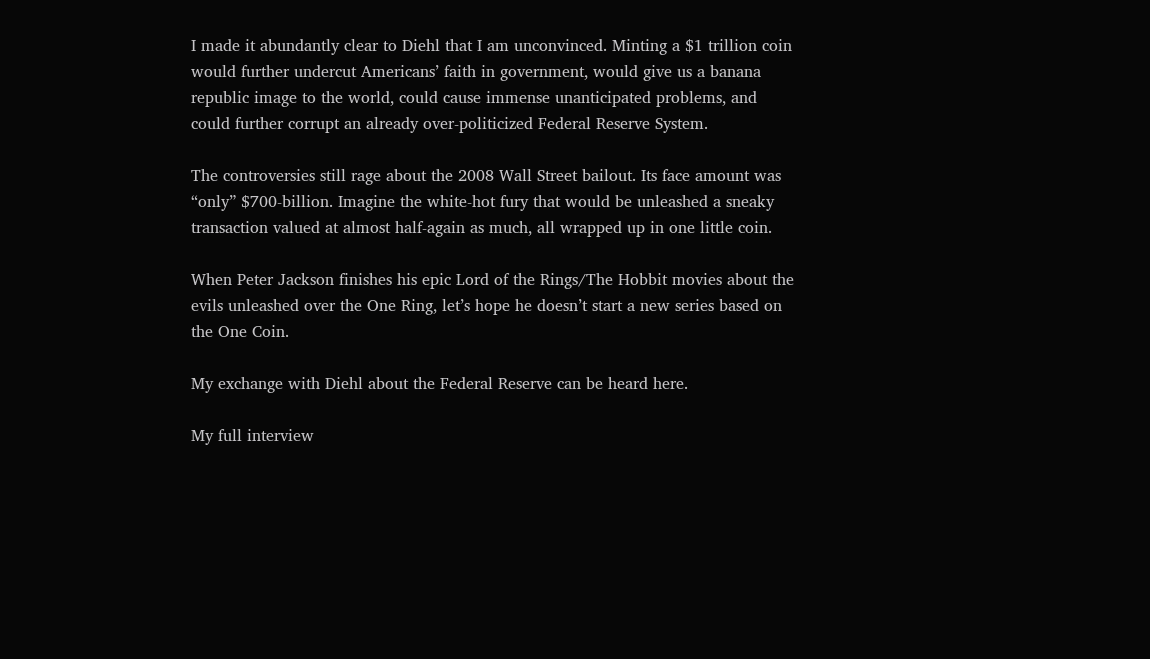I made it abundantly clear to Diehl that I am unconvinced. Minting a $1 trillion coin would further undercut Americans’ faith in government, would give us a banana republic image to the world, could cause immense unanticipated problems, and could further corrupt an already over-politicized Federal Reserve System.

The controversies still rage about the 2008 Wall Street bailout. Its face amount was “only” $700-billion. Imagine the white-hot fury that would be unleashed a sneaky transaction valued at almost half-again as much, all wrapped up in one little coin.

When Peter Jackson finishes his epic Lord of the Rings/The Hobbit movies about the evils unleashed over the One Ring, let’s hope he doesn’t start a new series based on the One Coin.

My exchange with Diehl about the Federal Reserve can be heard here.

My full interview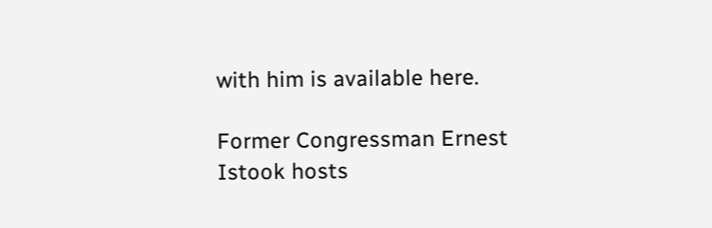with him is available here.

Former Congressman Ernest Istook hosts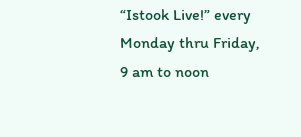“Istook Live!” every Monday thru Friday, 9 am to noon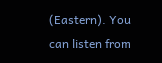(Eastern). You can listen from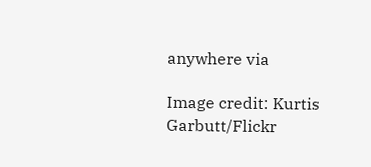anywhere via

Image credit: Kurtis Garbutt/Flickr